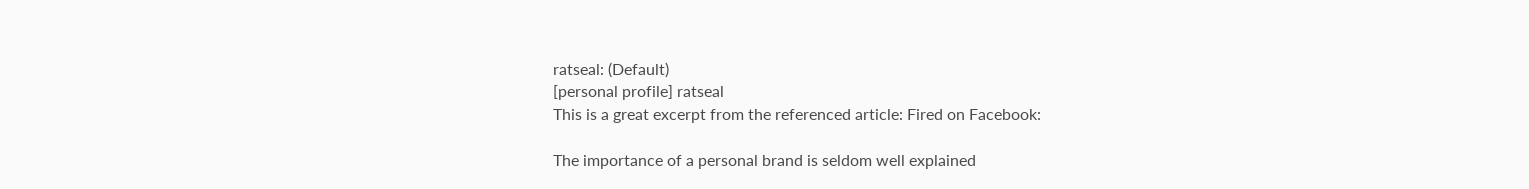ratseal: (Default)
[personal profile] ratseal
This is a great excerpt from the referenced article: Fired on Facebook:

The importance of a personal brand is seldom well explained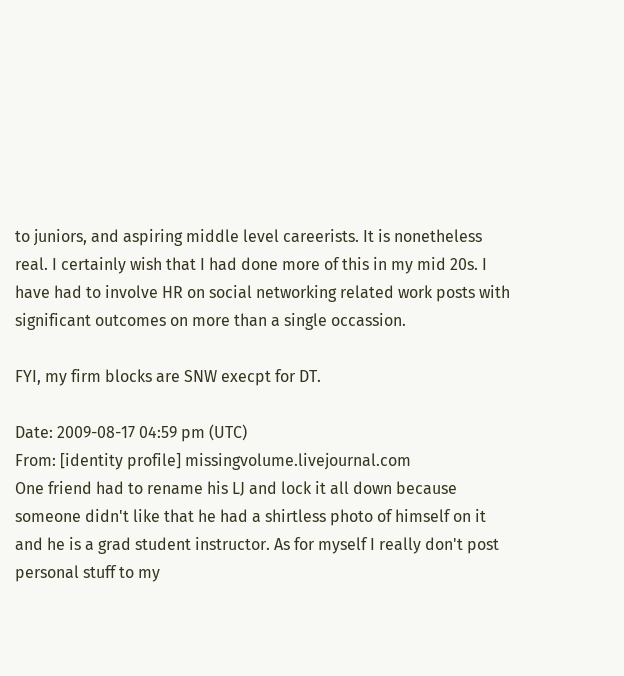to juniors, and aspiring middle level careerists. It is nonetheless real. I certainly wish that I had done more of this in my mid 20s. I have had to involve HR on social networking related work posts with significant outcomes on more than a single occassion.

FYI, my firm blocks are SNW execpt for DT.

Date: 2009-08-17 04:59 pm (UTC)
From: [identity profile] missingvolume.livejournal.com
One friend had to rename his LJ and lock it all down because someone didn't like that he had a shirtless photo of himself on it and he is a grad student instructor. As for myself I really don't post personal stuff to my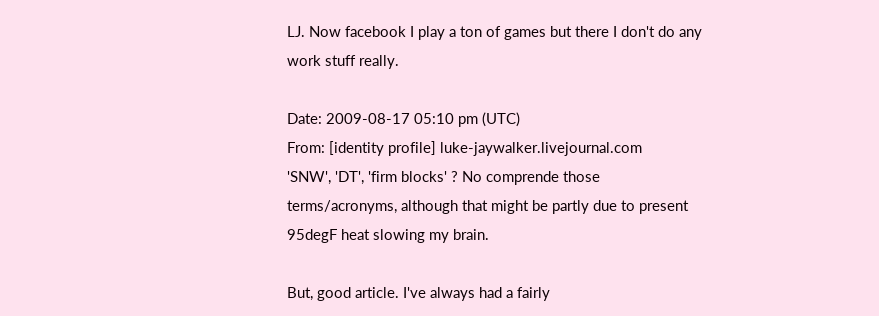LJ. Now facebook I play a ton of games but there I don't do any work stuff really.

Date: 2009-08-17 05:10 pm (UTC)
From: [identity profile] luke-jaywalker.livejournal.com
'SNW', 'DT', 'firm blocks' ? No comprende those terms/acronyms, although that might be partly due to present 95degF heat slowing my brain.

But, good article. I've always had a fairly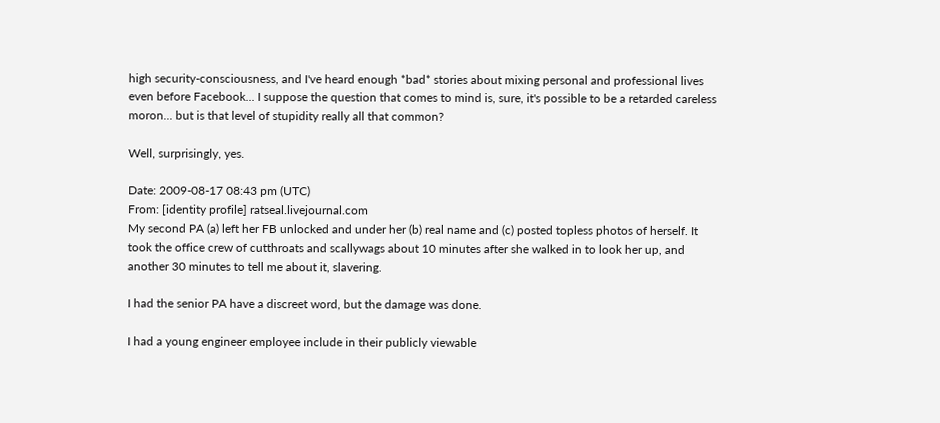high security-consciousness, and I've heard enough *bad* stories about mixing personal and professional lives even before Facebook... I suppose the question that comes to mind is, sure, it's possible to be a retarded careless moron... but is that level of stupidity really all that common?

Well, surprisingly, yes.

Date: 2009-08-17 08:43 pm (UTC)
From: [identity profile] ratseal.livejournal.com
My second PA (a) left her FB unlocked and under her (b) real name and (c) posted topless photos of herself. It took the office crew of cutthroats and scallywags about 10 minutes after she walked in to look her up, and another 30 minutes to tell me about it, slavering.

I had the senior PA have a discreet word, but the damage was done.

I had a young engineer employee include in their publicly viewable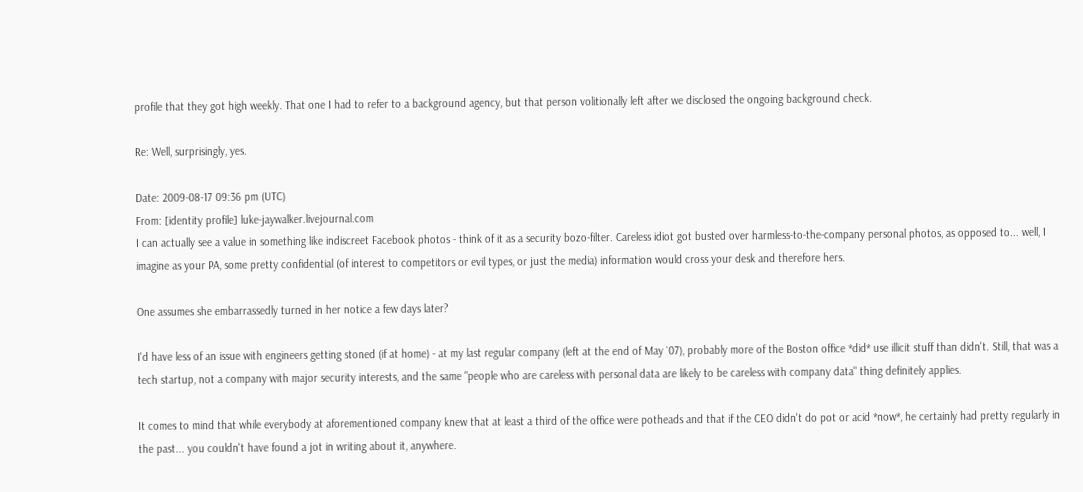profile that they got high weekly. That one I had to refer to a background agency, but that person volitionally left after we disclosed the ongoing background check.

Re: Well, surprisingly, yes.

Date: 2009-08-17 09:36 pm (UTC)
From: [identity profile] luke-jaywalker.livejournal.com
I can actually see a value in something like indiscreet Facebook photos - think of it as a security bozo-filter. Careless idiot got busted over harmless-to-the-company personal photos, as opposed to... well, I imagine as your PA, some pretty confidential (of interest to competitors or evil types, or just the media) information would cross your desk and therefore hers.

One assumes she embarrassedly turned in her notice a few days later?

I'd have less of an issue with engineers getting stoned (if at home) - at my last regular company (left at the end of May `07), probably more of the Boston office *did* use illicit stuff than didn't. Still, that was a tech startup, not a company with major security interests, and the same "people who are careless with personal data are likely to be careless with company data" thing definitely applies.

It comes to mind that while everybody at aforementioned company knew that at least a third of the office were potheads and that if the CEO didn't do pot or acid *now*, he certainly had pretty regularly in the past... you couldn't have found a jot in writing about it, anywhere.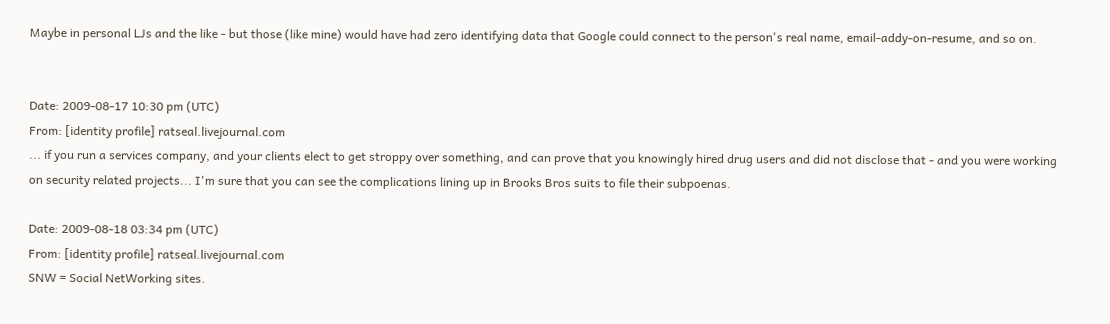Maybe in personal LJs and the like - but those (like mine) would have had zero identifying data that Google could connect to the person's real name, email-addy-on-resume, and so on.


Date: 2009-08-17 10:30 pm (UTC)
From: [identity profile] ratseal.livejournal.com
... if you run a services company, and your clients elect to get stroppy over something, and can prove that you knowingly hired drug users and did not disclose that - and you were working on security related projects... I'm sure that you can see the complications lining up in Brooks Bros suits to file their subpoenas.

Date: 2009-08-18 03:34 pm (UTC)
From: [identity profile] ratseal.livejournal.com
SNW = Social NetWorking sites.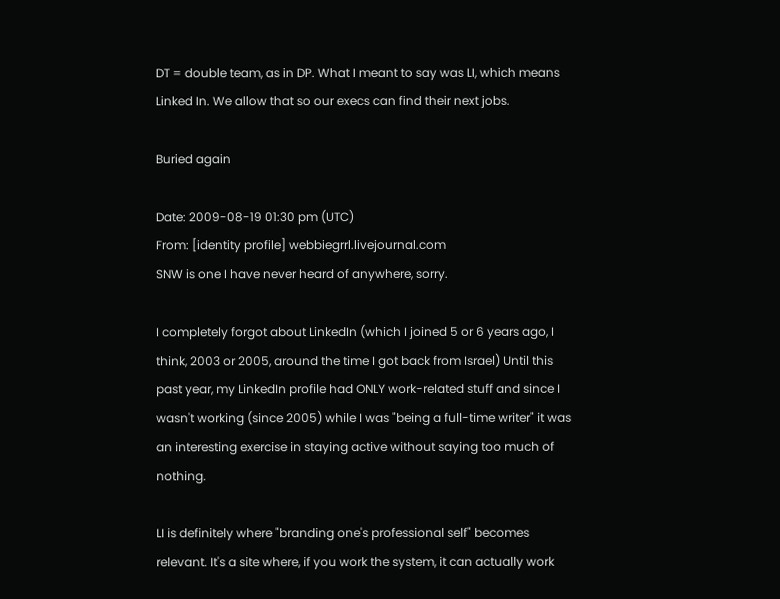DT = double team, as in DP. What I meant to say was LI, which means Linked In. We allow that so our execs can find their next jobs.

Buried again

Date: 2009-08-19 01:30 pm (UTC)
From: [identity profile] webbiegrrl.livejournal.com
SNW is one I have never heard of anywhere, sorry.

I completely forgot about LinkedIn (which I joined 5 or 6 years ago, I think, 2003 or 2005, around the time I got back from Israel) Until this past year, my LinkedIn profile had ONLY work-related stuff and since I wasn't working (since 2005) while I was "being a full-time writer" it was an interesting exercise in staying active without saying too much of nothing.

LI is definitely where "branding one's professional self" becomes relevant. It's a site where, if you work the system, it can actually work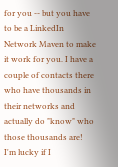for you -- but you have to be a LinkedIn Network Maven to make it work for you. I have a couple of contacts there who have thousands in their networks and actually do "know" who those thousands are! I'm lucky if I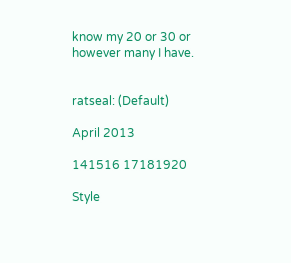know my 20 or 30 or however many I have.


ratseal: (Default)

April 2013

141516 17181920

Style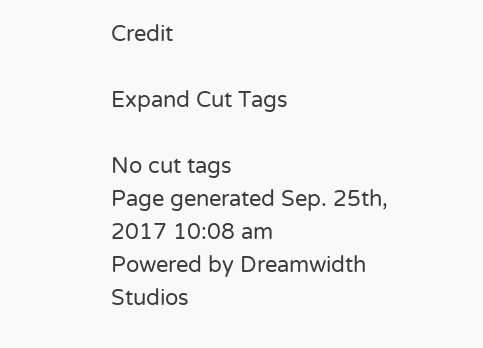Credit

Expand Cut Tags

No cut tags
Page generated Sep. 25th, 2017 10:08 am
Powered by Dreamwidth Studios